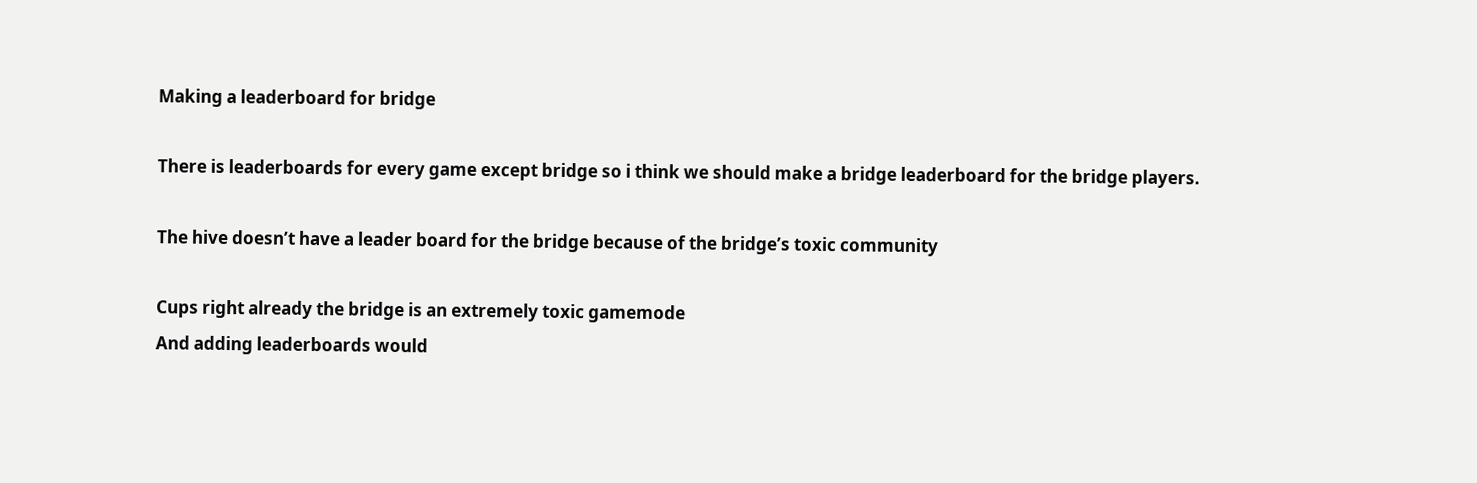Making a leaderboard for bridge

There is leaderboards for every game except bridge so i think we should make a bridge leaderboard for the bridge players.

The hive doesn’t have a leader board for the bridge because of the bridge’s toxic community

Cups right already the bridge is an extremely toxic gamemode
And adding leaderboards would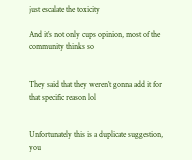just escalate the toxicity

And it’s not only cups opinion, most of the community thinks so


They said that they weren’t gonna add it for that specific reason lol


Unfortunately this is a duplicate suggestion, you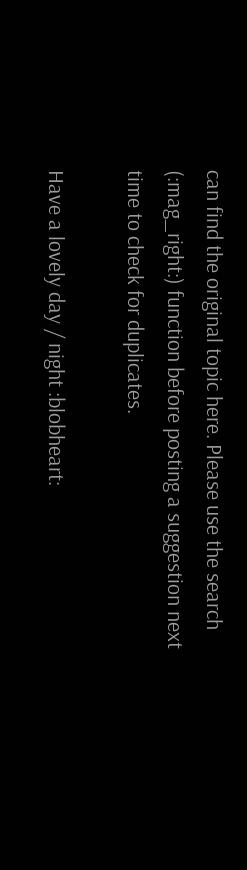can find the original topic here. Please use the search (:mag_right:) function before posting a suggestion next time to check for duplicates.

Have a lovely day / night :blobheart: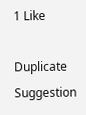1 Like

Duplicate Suggestion